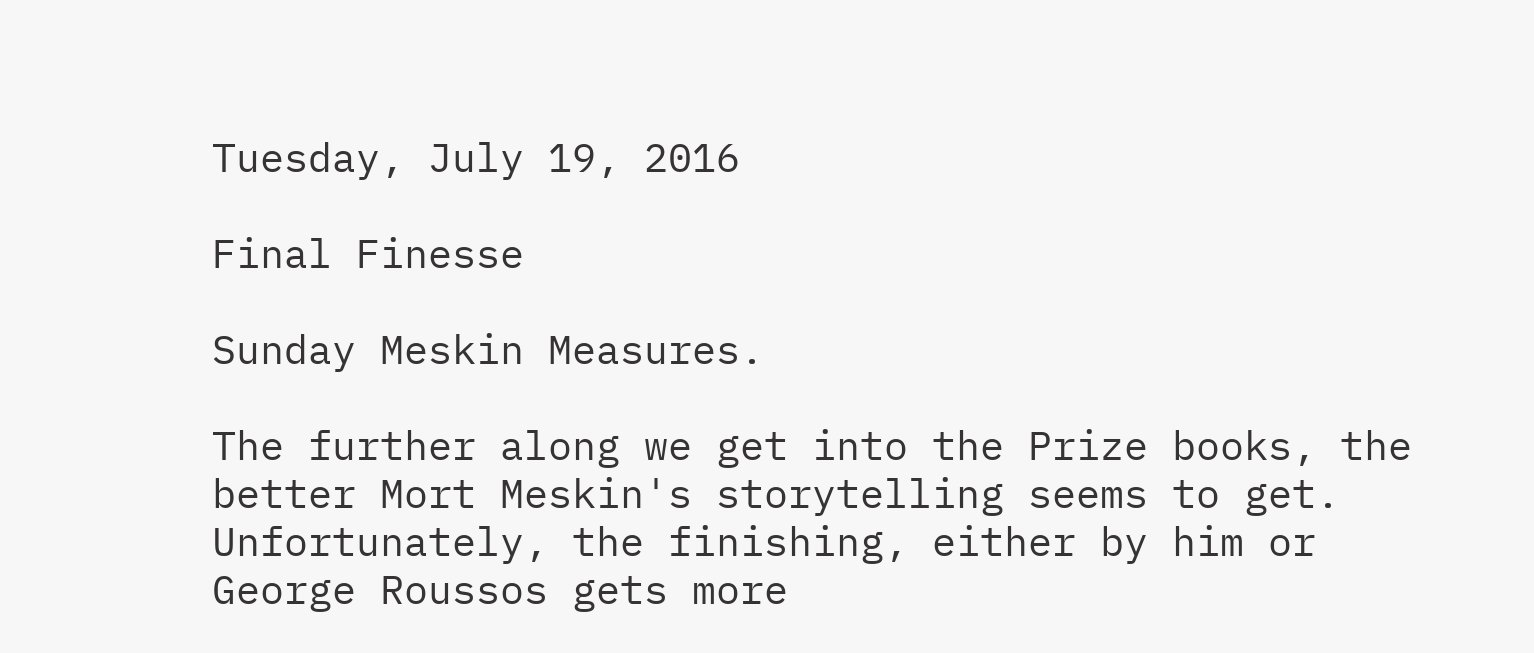Tuesday, July 19, 2016

Final Finesse

Sunday Meskin Measures.

The further along we get into the Prize books, the better Mort Meskin's storytelling seems to get. Unfortunately, the finishing, either by him or George Roussos gets more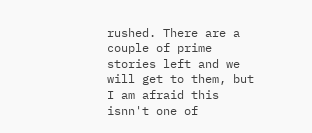rushed. There are a couple of prime stories left and we will get to them, but I am afraid this isnn't one of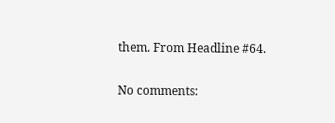them. From Headline #64.

No comments: